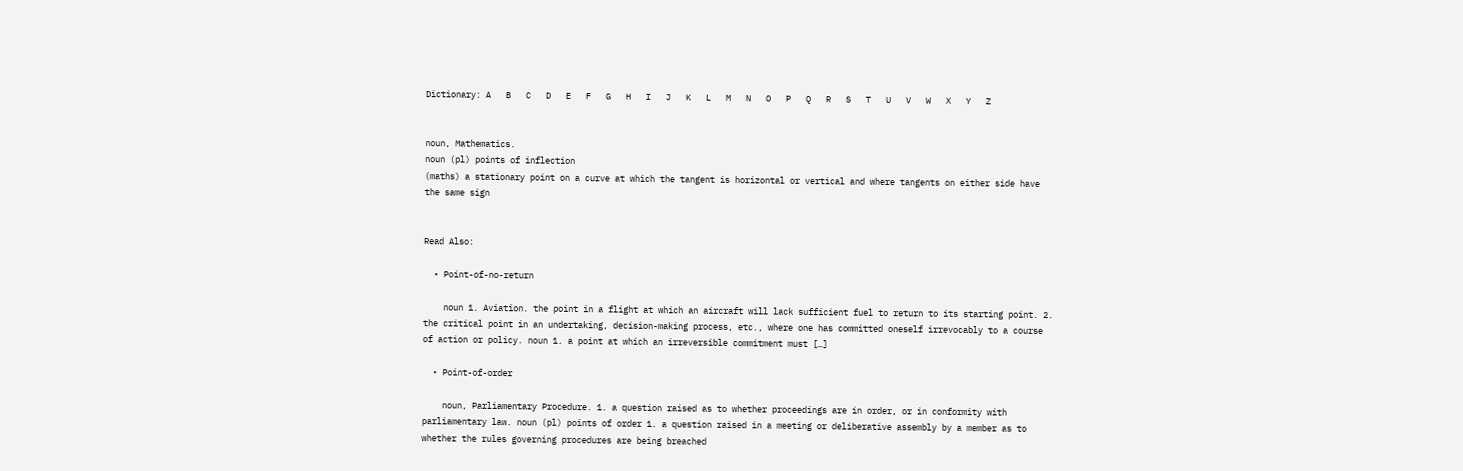Dictionary: A   B   C   D   E   F   G   H   I   J   K   L   M   N   O   P   Q   R   S   T   U   V   W   X   Y   Z


noun, Mathematics.
noun (pl) points of inflection
(maths) a stationary point on a curve at which the tangent is horizontal or vertical and where tangents on either side have the same sign


Read Also:

  • Point-of-no-return

    noun 1. Aviation. the point in a flight at which an aircraft will lack sufficient fuel to return to its starting point. 2. the critical point in an undertaking, decision-making process, etc., where one has committed oneself irrevocably to a course of action or policy. noun 1. a point at which an irreversible commitment must […]

  • Point-of-order

    noun, Parliamentary Procedure. 1. a question raised as to whether proceedings are in order, or in conformity with parliamentary law. noun (pl) points of order 1. a question raised in a meeting or deliberative assembly by a member as to whether the rules governing procedures are being breached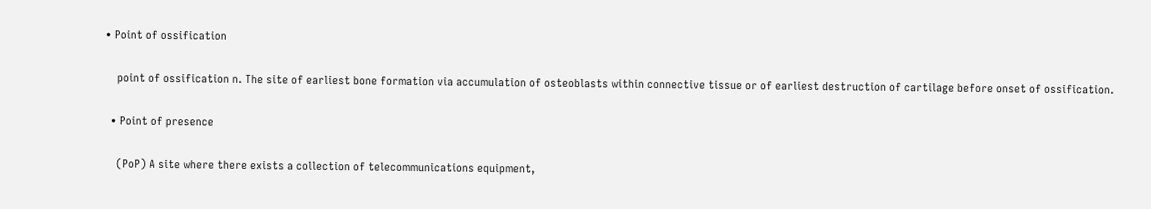• Point of ossification

    point of ossification n. The site of earliest bone formation via accumulation of osteoblasts within connective tissue or of earliest destruction of cartilage before onset of ossification.

  • Point of presence

    (PoP) A site where there exists a collection of telecommunications equipment,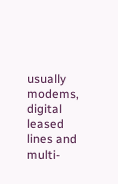usually modems, digital leased lines and multi-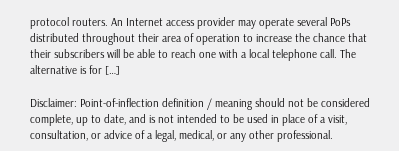protocol routers. An Internet access provider may operate several PoPs distributed throughout their area of operation to increase the chance that their subscribers will be able to reach one with a local telephone call. The alternative is for […]

Disclaimer: Point-of-inflection definition / meaning should not be considered complete, up to date, and is not intended to be used in place of a visit, consultation, or advice of a legal, medical, or any other professional.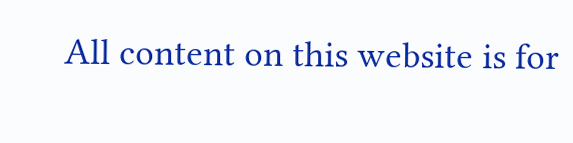All content on this website is for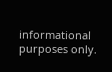informational purposes only.